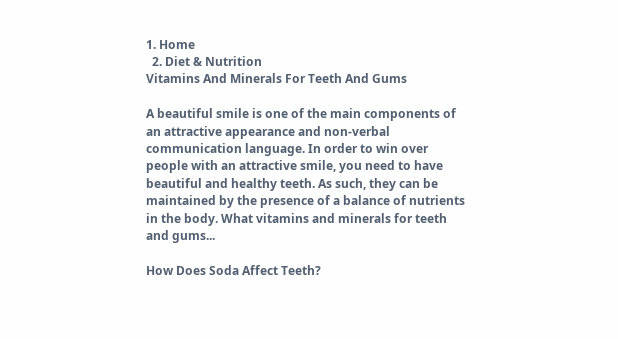1. Home
  2. Diet & Nutrition
Vitamins And Minerals For Teeth And Gums

A beautiful smile is one of the main components of an attractive appearance and non-verbal communication language. In order to win over people with an attractive smile, you need to have beautiful and healthy teeth. As such, they can be maintained by the presence of a balance of nutrients in the body. What vitamins and minerals for teeth and gums...

How Does Soda Affect Teeth?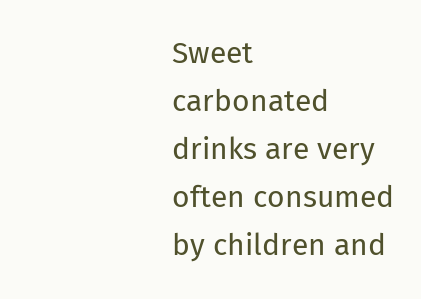Sweet carbonated drinks are very often consumed by children and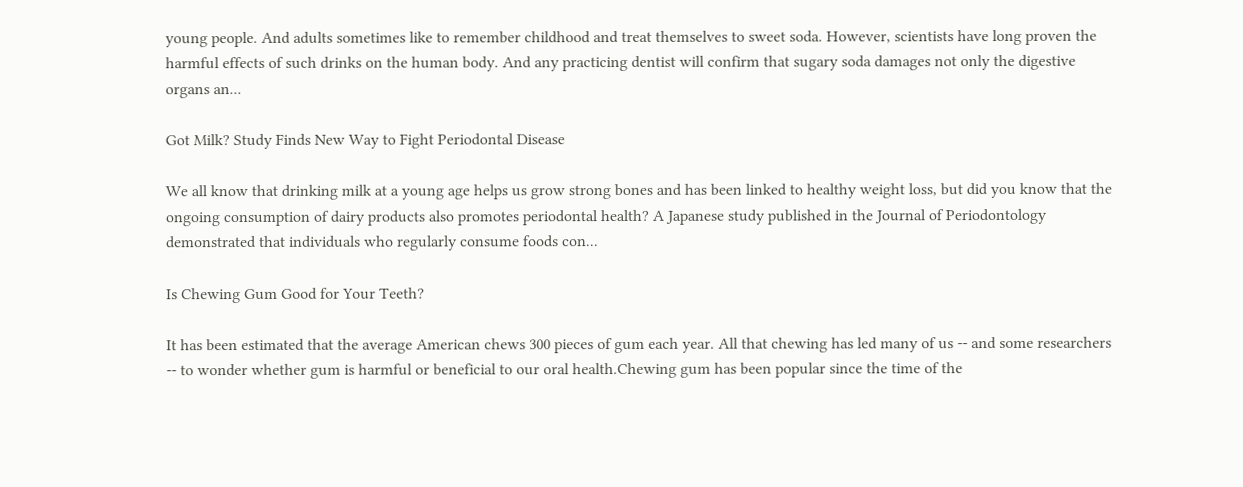young people. And adults sometimes like to remember childhood and treat themselves to sweet soda. However, scientists have long proven the harmful effects of such drinks on the human body. And any practicing dentist will confirm that sugary soda damages not only the digestive organs an...

Got Milk? Study Finds New Way to Fight Periodontal Disease

We all know that drinking milk at a young age helps us grow strong bones and has been linked to healthy weight loss, but did you know that the ongoing consumption of dairy products also promotes periodontal health? A Japanese study published in the Journal of Periodontology demonstrated that individuals who regularly consume foods con...

Is Chewing Gum Good for Your Teeth?

It has been estimated that the average American chews 300 pieces of gum each year. All that chewing has led many of us -- and some researchers -- to wonder whether gum is harmful or beneficial to our oral health.Chewing gum has been popular since the time of the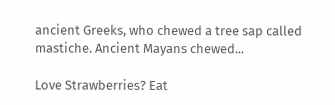ancient Greeks, who chewed a tree sap called mastiche. Ancient Mayans chewed...

Love Strawberries? Eat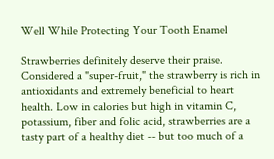Well While Protecting Your Tooth Enamel

Strawberries definitely deserve their praise. Considered a "super-fruit," the strawberry is rich in antioxidants and extremely beneficial to heart health. Low in calories but high in vitamin C, potassium, fiber and folic acid, strawberries are a tasty part of a healthy diet -- but too much of a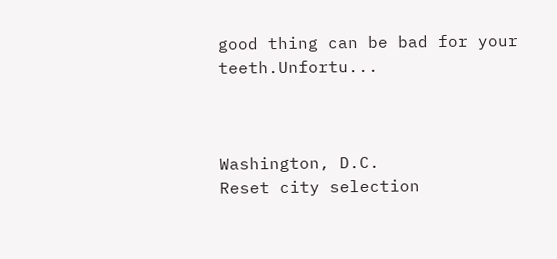good thing can be bad for your teeth.Unfortu...



Washington, D.C.
Reset city selection